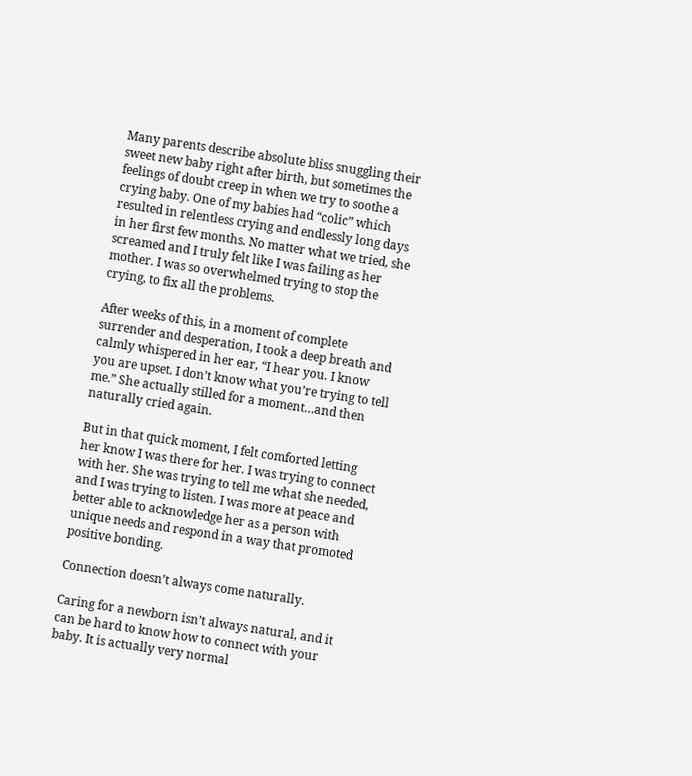Many parents describe absolute bliss snuggling their sweet new baby right after birth, but sometimes the feelings of doubt creep in when we try to soothe a crying baby. One of my babies had “colic” which resulted in relentless crying and endlessly long days in her first few months. No matter what we tried, she screamed and I truly felt like I was failing as her mother. I was so overwhelmed trying to stop the crying, to fix all the problems.

After weeks of this, in a moment of complete surrender and desperation, I took a deep breath and calmly whispered in her ear, “I hear you. I know you are upset. I don’t know what you’re trying to tell me.” She actually stilled for a moment…and then naturally cried again.

But in that quick moment, I felt comforted letting her know I was there for her. I was trying to connect with her. She was trying to tell me what she needed, and I was trying to listen. I was more at peace and better able to acknowledge her as a person with unique needs and respond in a way that promoted positive bonding.

Connection doesn’t always come naturally.

Caring for a newborn isn’t always natural, and it can be hard to know how to connect with your baby. It is actually very normal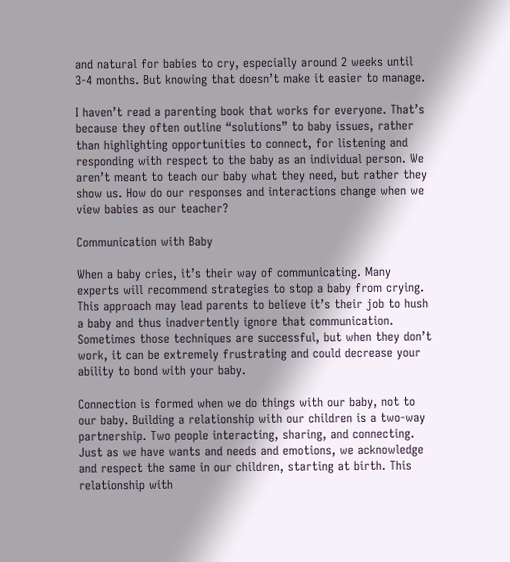and natural for babies to cry, especially around 2 weeks until 3-4 months. But knowing that doesn’t make it easier to manage.

I haven’t read a parenting book that works for everyone. That’s because they often outline “solutions” to baby issues, rather than highlighting opportunities to connect, for listening and responding with respect to the baby as an individual person. We aren’t meant to teach our baby what they need, but rather they show us. How do our responses and interactions change when we view babies as our teacher?

Communication with Baby

When a baby cries, it’s their way of communicating. Many experts will recommend strategies to stop a baby from crying. This approach may lead parents to believe it’s their job to hush a baby and thus inadvertently ignore that communication. Sometimes those techniques are successful, but when they don’t work, it can be extremely frustrating and could decrease your ability to bond with your baby.

Connection is formed when we do things with our baby, not to our baby. Building a relationship with our children is a two-way partnership. Two people interacting, sharing, and connecting. Just as we have wants and needs and emotions, we acknowledge and respect the same in our children, starting at birth. This relationship with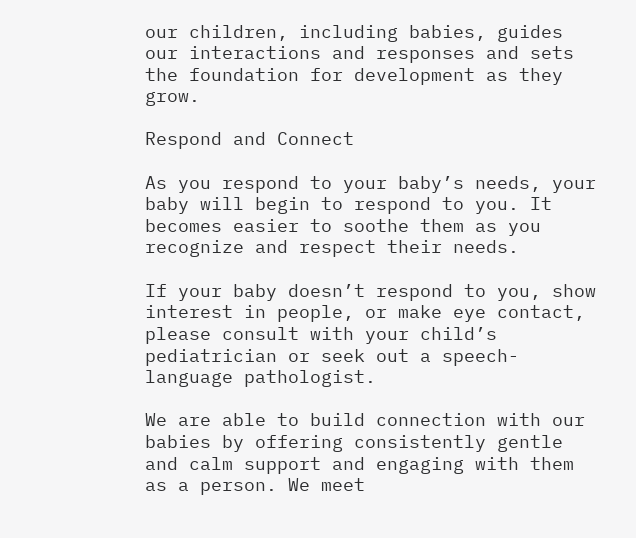our children, including babies, guides our interactions and responses and sets the foundation for development as they grow.

Respond and Connect

As you respond to your baby’s needs, your baby will begin to respond to you. It becomes easier to soothe them as you recognize and respect their needs.

If your baby doesn’t respond to you, show interest in people, or make eye contact, please consult with your child’s pediatrician or seek out a speech-language pathologist.

We are able to build connection with our babies by offering consistently gentle and calm support and engaging with them as a person. We meet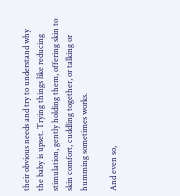their obvious needs and try to understand why the baby is upset. Trying things like reducing stimulation, gently holding them, offering skin to skin comfort, cuddling together, or talking or humming sometimes works.

And even so,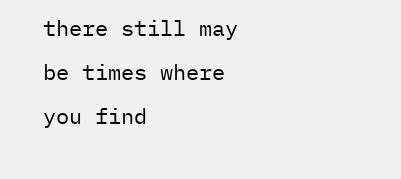there still may be times where you find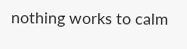nothing works to calm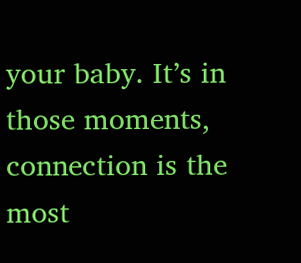your baby. It’s in those moments, connection is the most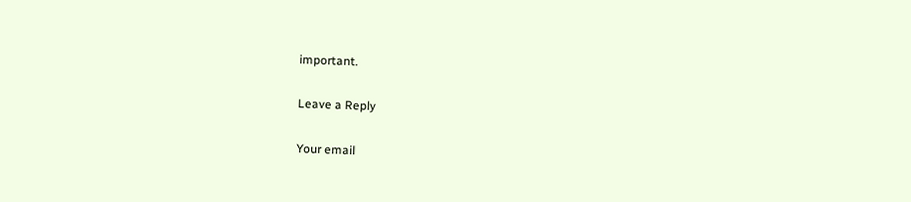important.

Leave a Reply

Your email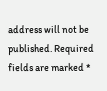address will not be published. Required fields are marked *